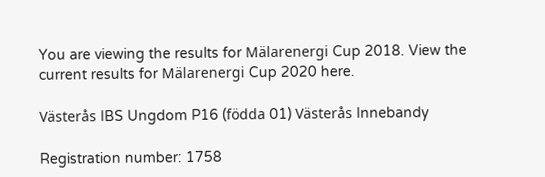You are viewing the results for Mälarenergi Cup 2018. View the current results for Mälarenergi Cup 2020 here.

Västerås IBS Ungdom P16 (födda 01) Västerås Innebandy

Registration number: 1758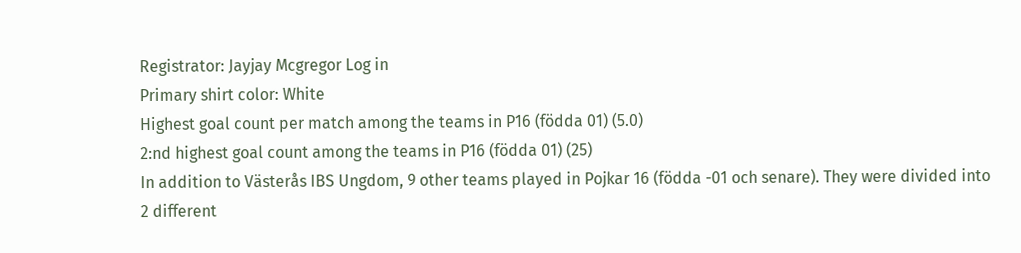Registrator: Jayjay Mcgregor Log in
Primary shirt color: White
Highest goal count per match among the teams in P16 (födda 01) (5.0)
2:nd highest goal count among the teams in P16 (födda 01) (25)
In addition to Västerås IBS Ungdom, 9 other teams played in Pojkar 16 (födda -01 och senare). They were divided into 2 different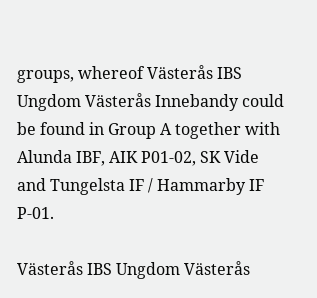groups, whereof Västerås IBS Ungdom Västerås Innebandy could be found in Group A together with Alunda IBF, AIK P01-02, SK Vide and Tungelsta IF / Hammarby IF P-01.

Västerås IBS Ungdom Västerås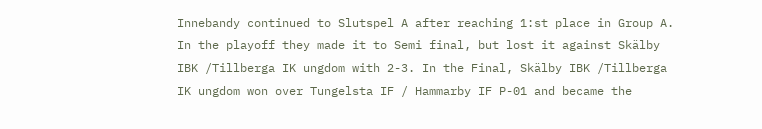Innebandy continued to Slutspel A after reaching 1:st place in Group A. In the playoff they made it to Semi final, but lost it against Skälby IBK /Tillberga IK ungdom with 2-3. In the Final, Skälby IBK /Tillberga IK ungdom won over Tungelsta IF / Hammarby IF P-01 and became the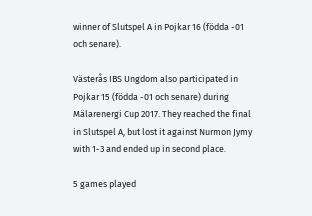winner of Slutspel A in Pojkar 16 (födda -01 och senare).

Västerås IBS Ungdom also participated in Pojkar 15 (födda -01 och senare) during Mälarenergi Cup 2017. They reached the final in Slutspel A, but lost it against Nurmon Jymy with 1-3 and ended up in second place.

5 games played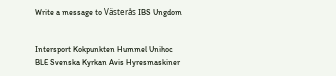Write a message to Västerås IBS Ungdom


Intersport Kokpunkten Hummel Unihoc BLE Svenska Kyrkan Avis Hyresmaskiner